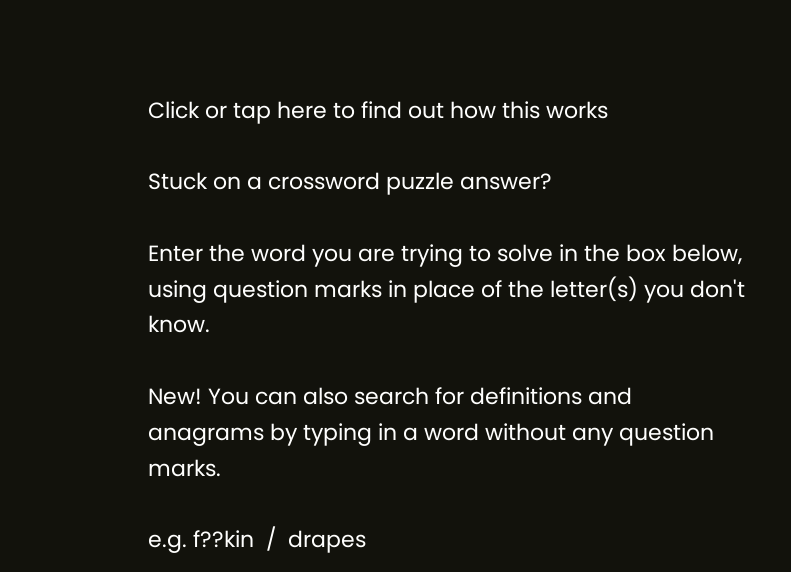Click or tap here to find out how this works

Stuck on a crossword puzzle answer?

Enter the word you are trying to solve in the box below, using question marks in place of the letter(s) you don't know.

New! You can also search for definitions and anagrams by typing in a word without any question marks.

e.g. f??kin  /  drapes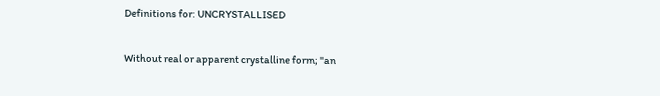Definitions for: UNCRYSTALLISED

Without real or apparent crystalline form; "an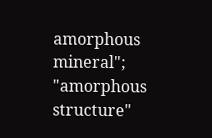amorphous mineral"; "amorphous structure"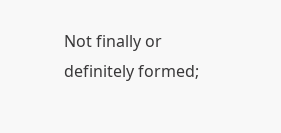Not finally or definitely formed;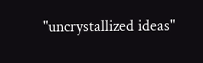"uncrystallized ideas"